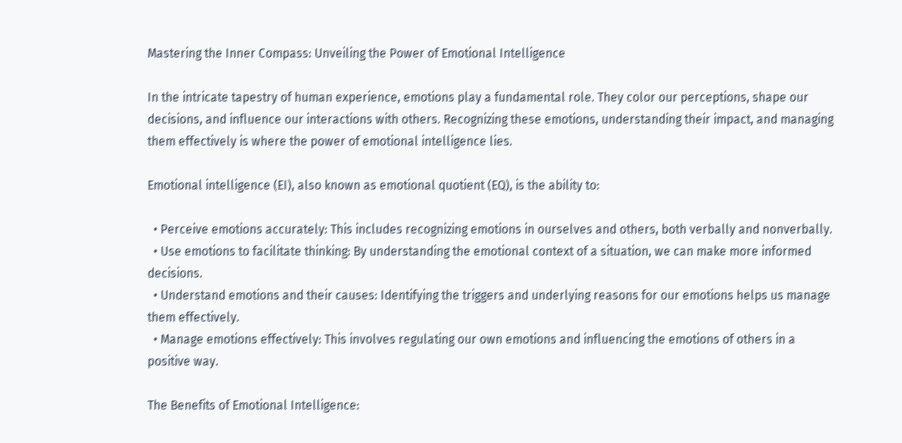Mastering the Inner Compass: Unveiling the Power of Emotional Intelligence

In the intricate tapestry of human experience, emotions play a fundamental role. They color our perceptions, shape our decisions, and influence our interactions with others. Recognizing these emotions, understanding their impact, and managing them effectively is where the power of emotional intelligence lies.

Emotional intelligence (EI), also known as emotional quotient (EQ), is the ability to:

  • Perceive emotions accurately: This includes recognizing emotions in ourselves and others, both verbally and nonverbally.
  • Use emotions to facilitate thinking: By understanding the emotional context of a situation, we can make more informed decisions.
  • Understand emotions and their causes: Identifying the triggers and underlying reasons for our emotions helps us manage them effectively.
  • Manage emotions effectively: This involves regulating our own emotions and influencing the emotions of others in a positive way.

The Benefits of Emotional Intelligence: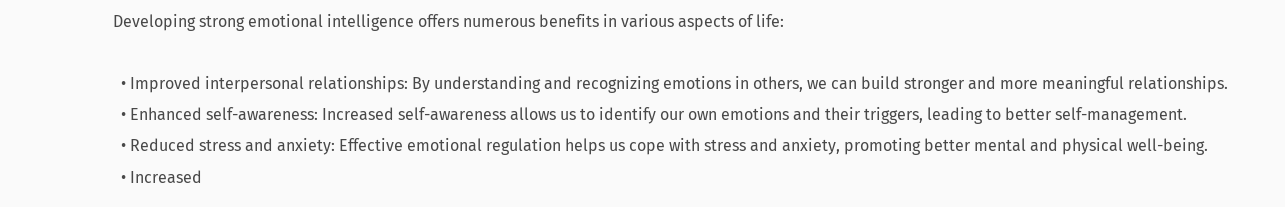Developing strong emotional intelligence offers numerous benefits in various aspects of life:

  • Improved interpersonal relationships: By understanding and recognizing emotions in others, we can build stronger and more meaningful relationships.
  • Enhanced self-awareness: Increased self-awareness allows us to identify our own emotions and their triggers, leading to better self-management.
  • Reduced stress and anxiety: Effective emotional regulation helps us cope with stress and anxiety, promoting better mental and physical well-being.
  • Increased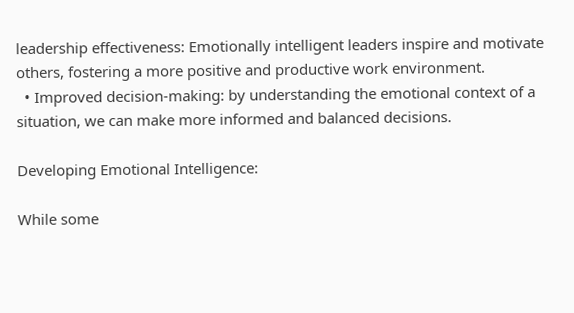leadership effectiveness: Emotionally intelligent leaders inspire and motivate others, fostering a more positive and productive work environment.
  • Improved decision-making: by understanding the emotional context of a situation, we can make more informed and balanced decisions.

Developing Emotional Intelligence:

While some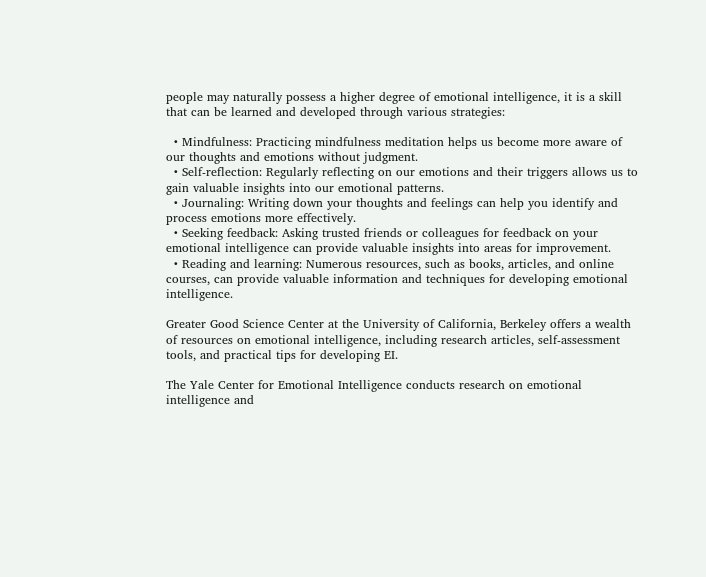people may naturally possess a higher degree of emotional intelligence, it is a skill that can be learned and developed through various strategies:

  • Mindfulness: Practicing mindfulness meditation helps us become more aware of our thoughts and emotions without judgment.
  • Self-reflection: Regularly reflecting on our emotions and their triggers allows us to gain valuable insights into our emotional patterns.
  • Journaling: Writing down your thoughts and feelings can help you identify and process emotions more effectively.
  • Seeking feedback: Asking trusted friends or colleagues for feedback on your emotional intelligence can provide valuable insights into areas for improvement.
  • Reading and learning: Numerous resources, such as books, articles, and online courses, can provide valuable information and techniques for developing emotional intelligence.

Greater Good Science Center at the University of California, Berkeley offers a wealth of resources on emotional intelligence, including research articles, self-assessment tools, and practical tips for developing EI.

The Yale Center for Emotional Intelligence conducts research on emotional intelligence and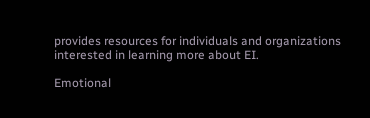provides resources for individuals and organizations interested in learning more about EI.

Emotional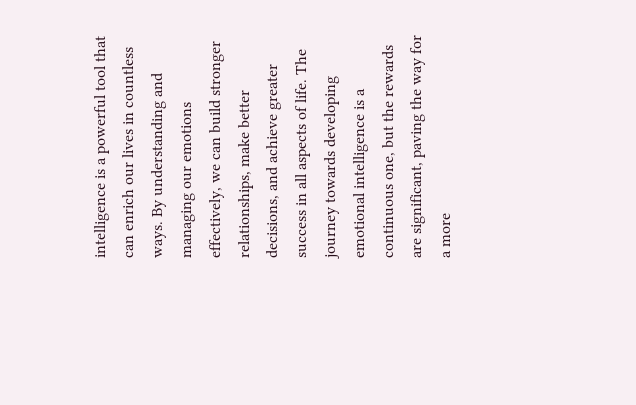intelligence is a powerful tool that can enrich our lives in countless ways. By understanding and managing our emotions effectively, we can build stronger relationships, make better decisions, and achieve greater success in all aspects of life. The journey towards developing emotional intelligence is a continuous one, but the rewards are significant, paving the way for a more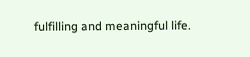fulfilling and meaningful life.